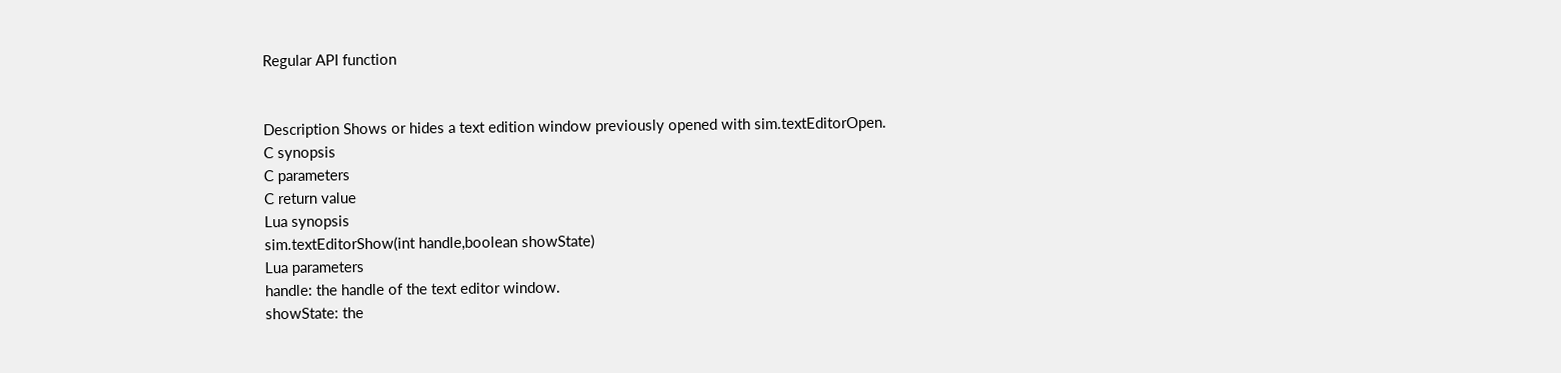Regular API function


Description Shows or hides a text edition window previously opened with sim.textEditorOpen.
C synopsis
C parameters
C return value
Lua synopsis
sim.textEditorShow(int handle,boolean showState)
Lua parameters
handle: the handle of the text editor window.
showState: the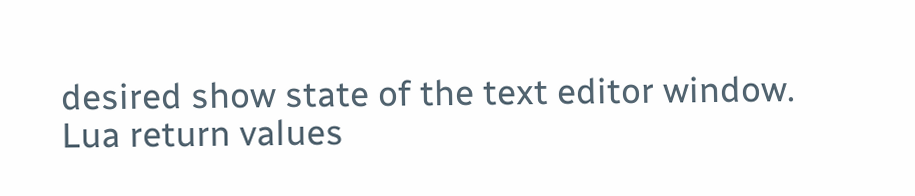desired show state of the text editor window.
Lua return values